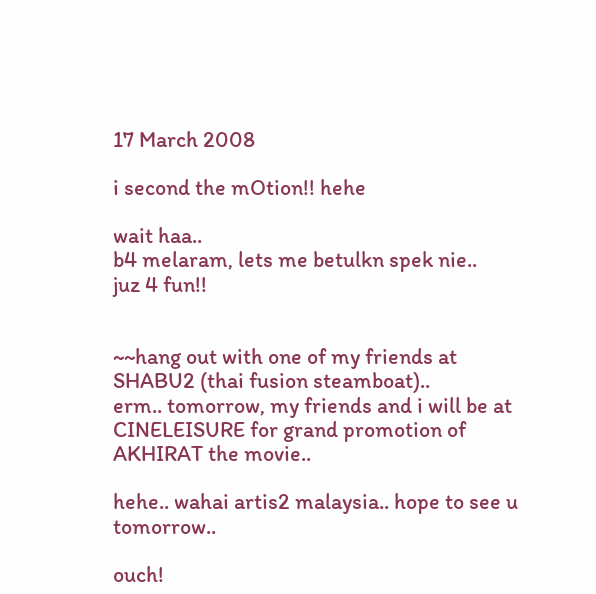17 March 2008

i second the mOtion!! hehe

wait haa..
b4 melaram, lets me betulkn spek nie..
juz 4 fun!!


~~hang out with one of my friends at SHABU2 (thai fusion steamboat)..
erm.. tomorrow, my friends and i will be at CINELEISURE for grand promotion of AKHIRAT the movie..

hehe.. wahai artis2 malaysia.. hope to see u tomorrow..

ouch!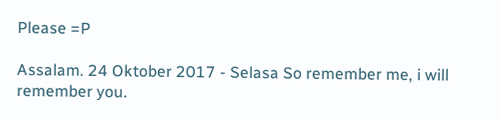Please =P

Assalam. 24 Oktober 2017 - Selasa So remember me, i will remember you.